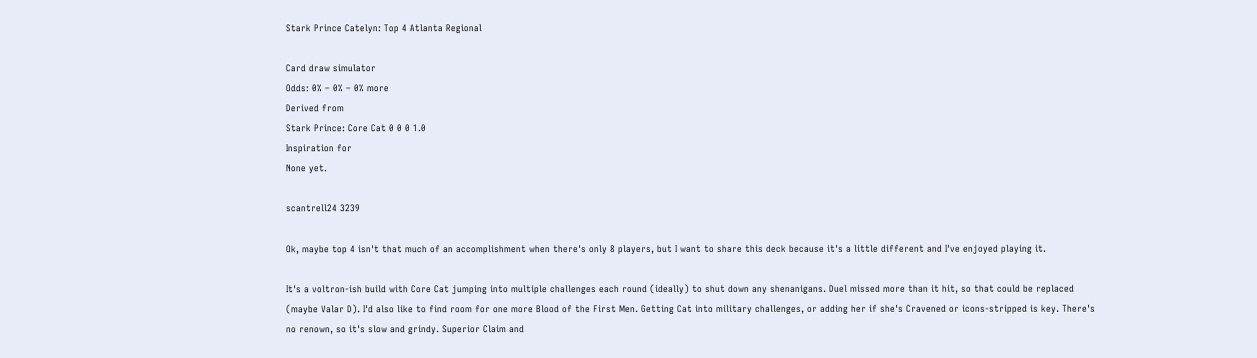Stark Prince Catelyn: Top 4 Atlanta Regional

Card draw simulator
Odds: 0% – 0% – 0% more
Derived from
Stark Prince: Core Cat 0 0 0 1.0
Inspiration for
None yet.

scantrell24 3239

Ok, maybe top 4 isn't that much of an accomplishment when there's only 8 players, but I want to share this deck because it's a little different and I've enjoyed playing it.

It's a voltron-ish build with Core Cat jumping into multiple challenges each round (ideally) to shut down any shenanigans. Duel missed more than it hit, so that could be replaced (maybe Valar D). I'd also like to find room for one more Blood of the First Men. Getting Cat into military challenges, or adding her if she's Cravened or icons-stripped is key. There's no renown, so it's slow and grindy. Superior Claim and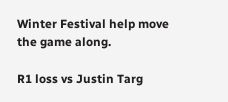Winter Festival help move the game along.

R1 loss vs Justin Targ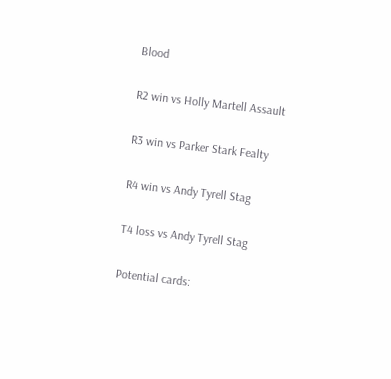Blood

R2 win vs Holly Martell Assault

R3 win vs Parker Stark Fealty

R4 win vs Andy Tyrell Stag

T4 loss vs Andy Tyrell Stag

Potential cards: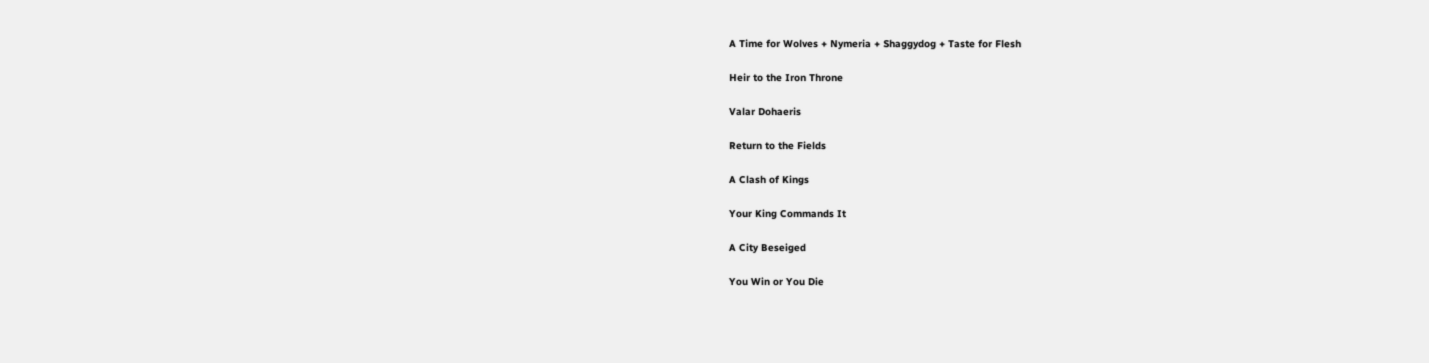A Time for Wolves + Nymeria + Shaggydog + Taste for Flesh

Heir to the Iron Throne

Valar Dohaeris

Return to the Fields

A Clash of Kings

Your King Commands It

A City Beseiged

You Win or You Die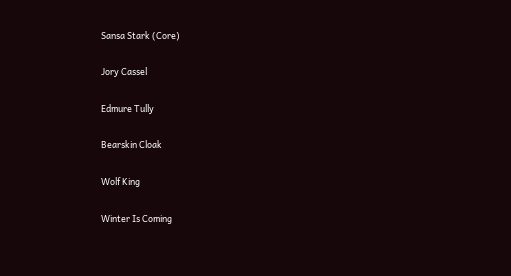Sansa Stark (Core)

Jory Cassel

Edmure Tully

Bearskin Cloak

Wolf King

Winter Is Coming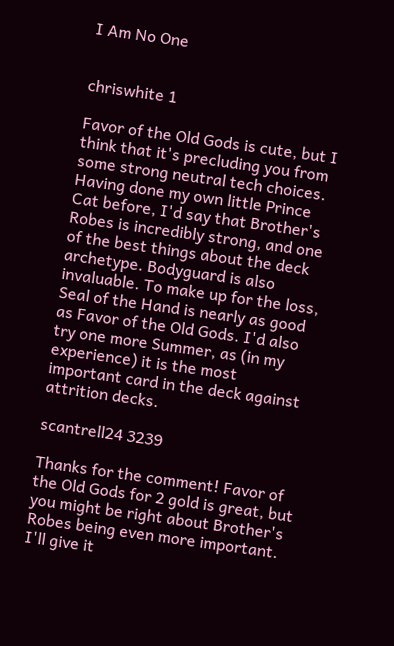I Am No One


chriswhite 1

Favor of the Old Gods is cute, but I think that it's precluding you from some strong neutral tech choices. Having done my own little Prince Cat before, I'd say that Brother's Robes is incredibly strong, and one of the best things about the deck archetype. Bodyguard is also invaluable. To make up for the loss, Seal of the Hand is nearly as good as Favor of the Old Gods. I'd also try one more Summer, as (in my experience) it is the most important card in the deck against attrition decks.

scantrell24 3239

Thanks for the comment! Favor of the Old Gods for 2 gold is great, but you might be right about Brother's Robes being even more important. I'll give it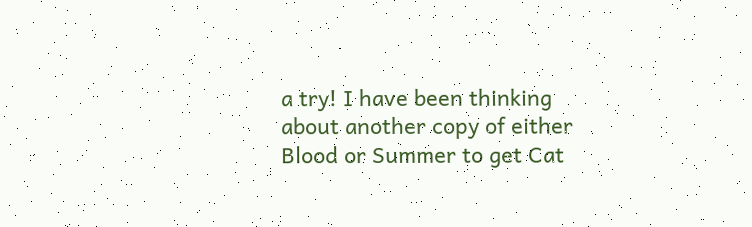a try! I have been thinking about another copy of either Blood or Summer to get Cat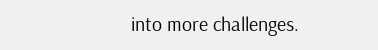into more challenges.